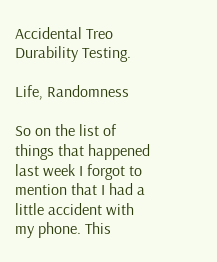Accidental Treo Durability Testing.

Life, Randomness

So on the list of things that happened last week I forgot to mention that I had a little accident with my phone. This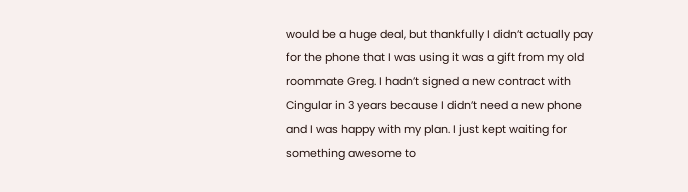would be a huge deal, but thankfully I didn’t actually pay for the phone that I was using it was a gift from my old roommate Greg. I hadn’t signed a new contract with Cingular in 3 years because I didn’t need a new phone and I was happy with my plan. I just kept waiting for something awesome to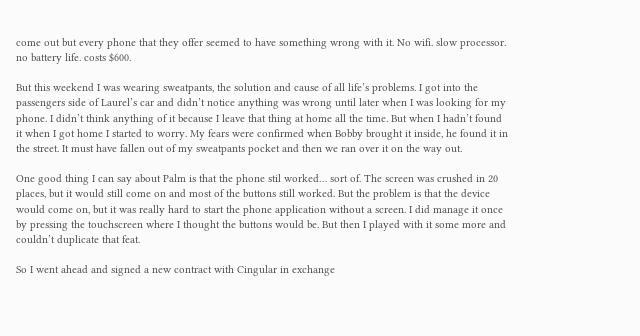come out but every phone that they offer seemed to have something wrong with it. No wifi. slow processor. no battery life. costs $600.

But this weekend I was wearing sweatpants, the solution and cause of all life’s problems. I got into the passengers side of Laurel’s car and didn’t notice anything was wrong until later when I was looking for my phone. I didn’t think anything of it because I leave that thing at home all the time. But when I hadn’t found it when I got home I started to worry. My fears were confirmed when Bobby brought it inside, he found it in the street. It must have fallen out of my sweatpants pocket and then we ran over it on the way out.

One good thing I can say about Palm is that the phone stil worked… sort of. The screen was crushed in 20 places, but it would still come on and most of the buttons still worked. But the problem is that the device would come on, but it was really hard to start the phone application without a screen. I did manage it once by pressing the touchscreen where I thought the buttons would be. But then I played with it some more and couldn’t duplicate that feat.

So I went ahead and signed a new contract with Cingular in exchange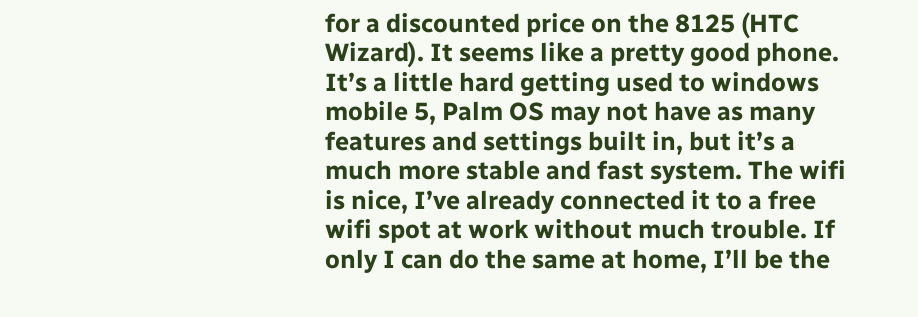for a discounted price on the 8125 (HTC Wizard). It seems like a pretty good phone. It’s a little hard getting used to windows mobile 5, Palm OS may not have as many features and settings built in, but it’s a much more stable and fast system. The wifi is nice, I’ve already connected it to a free wifi spot at work without much trouble. If only I can do the same at home, I’ll be the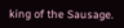king of the Sausage.